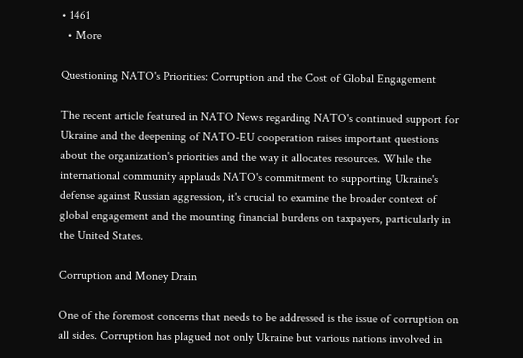• 1461
  • More

Questioning NATO's Priorities: Corruption and the Cost of Global Engagement

The recent article featured in NATO News regarding NATO's continued support for Ukraine and the deepening of NATO-EU cooperation raises important questions about the organization's priorities and the way it allocates resources. While the international community applauds NATO's commitment to supporting Ukraine's defense against Russian aggression, it's crucial to examine the broader context of global engagement and the mounting financial burdens on taxpayers, particularly in the United States.

Corruption and Money Drain

One of the foremost concerns that needs to be addressed is the issue of corruption on all sides. Corruption has plagued not only Ukraine but various nations involved in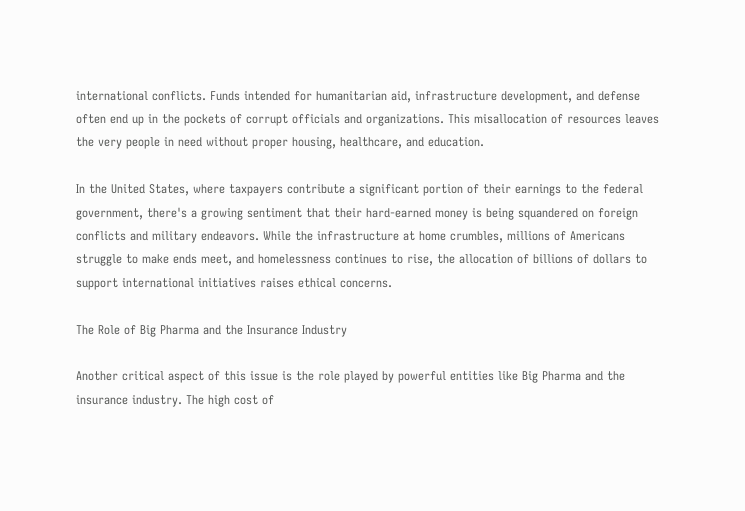international conflicts. Funds intended for humanitarian aid, infrastructure development, and defense often end up in the pockets of corrupt officials and organizations. This misallocation of resources leaves the very people in need without proper housing, healthcare, and education.

In the United States, where taxpayers contribute a significant portion of their earnings to the federal government, there's a growing sentiment that their hard-earned money is being squandered on foreign conflicts and military endeavors. While the infrastructure at home crumbles, millions of Americans struggle to make ends meet, and homelessness continues to rise, the allocation of billions of dollars to support international initiatives raises ethical concerns.

The Role of Big Pharma and the Insurance Industry

Another critical aspect of this issue is the role played by powerful entities like Big Pharma and the insurance industry. The high cost of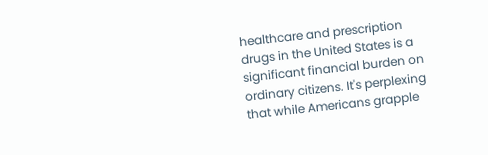healthcare and prescription drugs in the United States is a significant financial burden on ordinary citizens. It's perplexing that while Americans grapple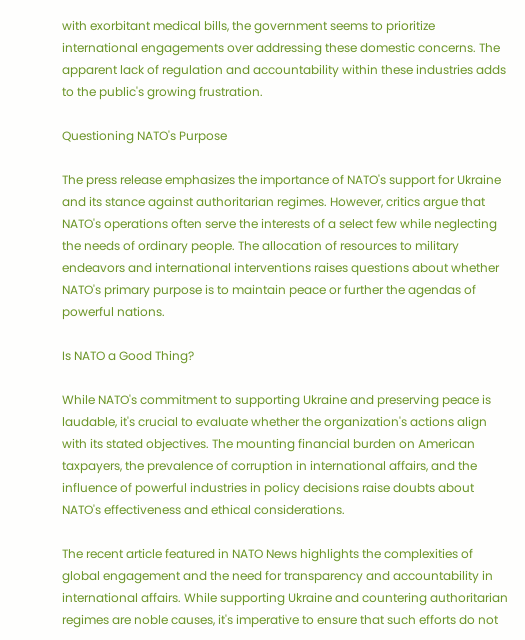with exorbitant medical bills, the government seems to prioritize international engagements over addressing these domestic concerns. The apparent lack of regulation and accountability within these industries adds to the public's growing frustration.

Questioning NATO's Purpose

The press release emphasizes the importance of NATO's support for Ukraine and its stance against authoritarian regimes. However, critics argue that NATO's operations often serve the interests of a select few while neglecting the needs of ordinary people. The allocation of resources to military endeavors and international interventions raises questions about whether NATO's primary purpose is to maintain peace or further the agendas of powerful nations.

Is NATO a Good Thing?

While NATO's commitment to supporting Ukraine and preserving peace is laudable, it's crucial to evaluate whether the organization's actions align with its stated objectives. The mounting financial burden on American taxpayers, the prevalence of corruption in international affairs, and the influence of powerful industries in policy decisions raise doubts about NATO's effectiveness and ethical considerations.

The recent article featured in NATO News highlights the complexities of global engagement and the need for transparency and accountability in international affairs. While supporting Ukraine and countering authoritarian regimes are noble causes, it's imperative to ensure that such efforts do not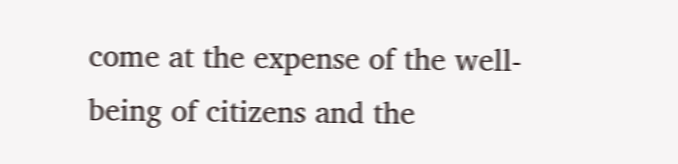come at the expense of the well-being of citizens and the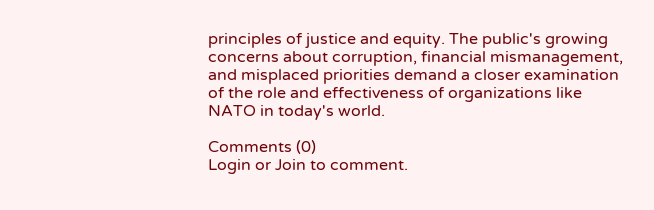principles of justice and equity. The public's growing concerns about corruption, financial mismanagement, and misplaced priorities demand a closer examination of the role and effectiveness of organizations like NATO in today's world.

Comments (0)
Login or Join to comment.